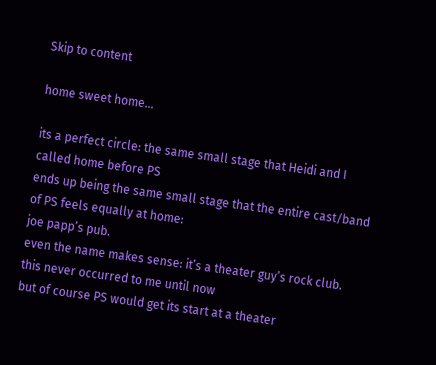Skip to content

home sweet home…

its a perfect circle: the same small stage that Heidi and I called home before PS
ends up being the same small stage that the entire cast/band of PS feels equally at home:
joe papp’s pub.
even the name makes sense: it’s a theater guy’s rock club.
this never occurred to me until now
but of course PS would get its start at a theater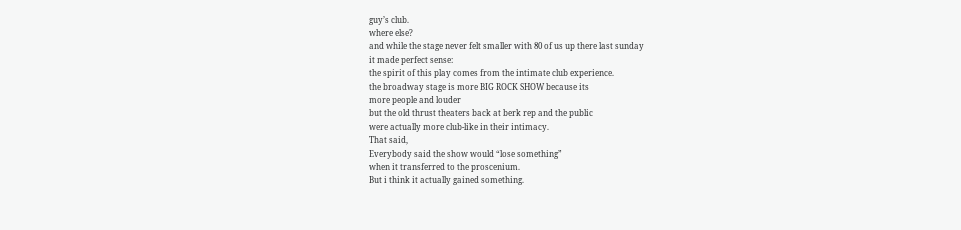guy’s club.
where else?
and while the stage never felt smaller with 80 of us up there last sunday
it made perfect sense:
the spirit of this play comes from the intimate club experience.
the broadway stage is more BIG ROCK SHOW because its
more people and louder
but the old thrust theaters back at berk rep and the public
were actually more club-like in their intimacy.
That said,
Everybody said the show would “lose something”
when it transferred to the proscenium.
But i think it actually gained something.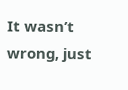It wasn’t wrong, just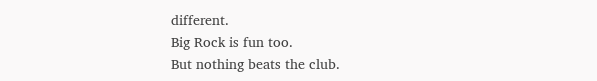different.
Big Rock is fun too.
But nothing beats the club.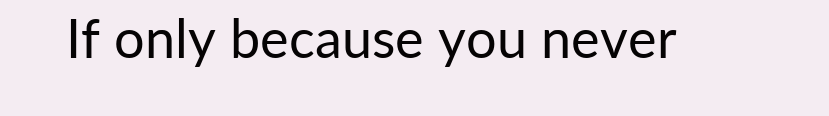If only because you never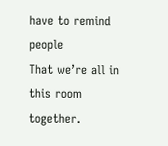have to remind people
That we’re all in this room together.